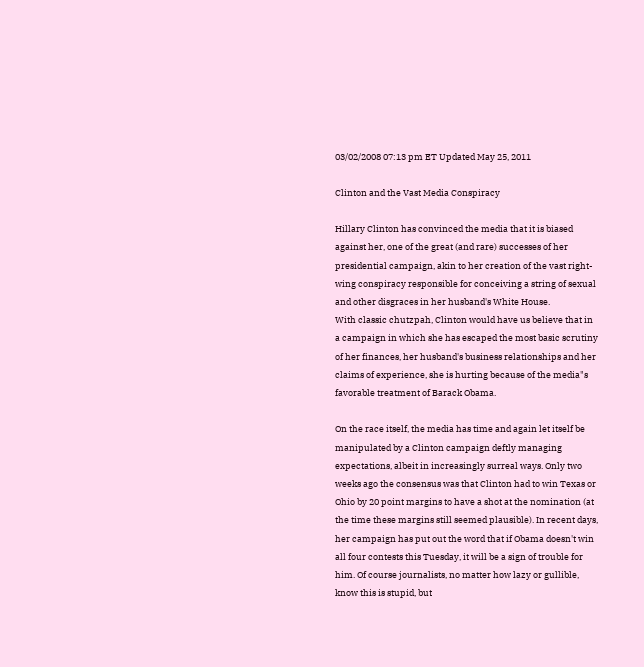03/02/2008 07:13 pm ET Updated May 25, 2011

Clinton and the Vast Media Conspiracy

Hillary Clinton has convinced the media that it is biased against her, one of the great (and rare) successes of her presidential campaign, akin to her creation of the vast right-wing conspiracy responsible for conceiving a string of sexual and other disgraces in her husband's White House.
With classic chutzpah, Clinton would have us believe that in a campaign in which she has escaped the most basic scrutiny of her finances, her husband's business relationships and her claims of experience, she is hurting because of the media"s favorable treatment of Barack Obama.

On the race itself, the media has time and again let itself be manipulated by a Clinton campaign deftly managing expectations, albeit in increasingly surreal ways. Only two weeks ago the consensus was that Clinton had to win Texas or Ohio by 20 point margins to have a shot at the nomination (at the time these margins still seemed plausible). In recent days, her campaign has put out the word that if Obama doesn't win all four contests this Tuesday, it will be a sign of trouble for him. Of course journalists, no matter how lazy or gullible, know this is stupid, but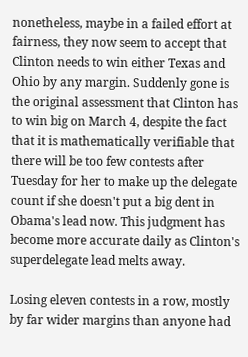nonetheless, maybe in a failed effort at fairness, they now seem to accept that Clinton needs to win either Texas and Ohio by any margin. Suddenly gone is the original assessment that Clinton has to win big on March 4, despite the fact that it is mathematically verifiable that there will be too few contests after Tuesday for her to make up the delegate count if she doesn't put a big dent in Obama's lead now. This judgment has become more accurate daily as Clinton's superdelegate lead melts away.

Losing eleven contests in a row, mostly by far wider margins than anyone had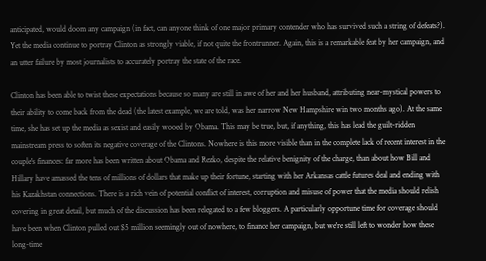anticipated, would doom any campaign (in fact, can anyone think of one major primary contender who has survived such a string of defeats?). Yet the media continue to portray Clinton as strongly viable, if not quite the frontrunner. Again, this is a remarkable feat by her campaign, and an utter failure by most journalists to accurately portray the state of the race.

Clinton has been able to twist these expectations because so many are still in awe of her and her husband, attributing near-mystical powers to their ability to come back from the dead (the latest example, we are told, was her narrow New Hampshire win two months ago). At the same time, she has set up the media as sexist and easily wooed by Obama. This may be true, but, if anything, this has lead the guilt-ridden mainstream press to soften its negative coverage of the Clintons. Nowhere is this more visible than in the complete lack of recent interest in the couple's finances: far more has been written about Obama and Rezko, despite the relative benignity of the charge, than about how Bill and Hillary have amassed the tens of millions of dollars that make up their fortune, starting with her Arkansas cattle futures deal and ending with his Kazakhstan connections. There is a rich vein of potential conflict of interest, corruption and misuse of power that the media should relish covering in great detail, but much of the discussion has been relegated to a few bloggers. A particularly opportune time for coverage should have been when Clinton pulled out $5 million seemingly out of nowhere, to finance her campaign, but we're still left to wonder how these long-time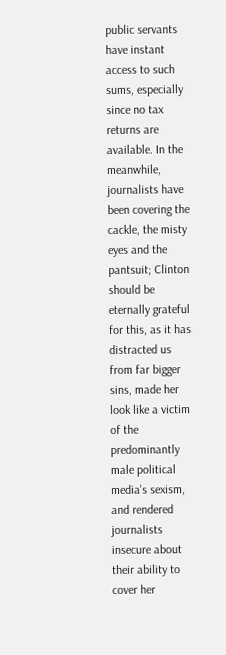public servants have instant access to such sums, especially since no tax returns are available. In the meanwhile, journalists have been covering the cackle, the misty eyes and the pantsuit; Clinton should be eternally grateful for this, as it has distracted us from far bigger sins, made her look like a victim of the predominantly male political media's sexism, and rendered journalists insecure about their ability to cover her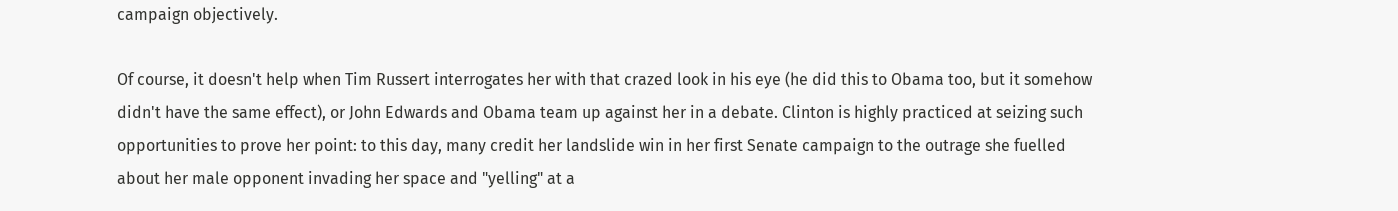campaign objectively.

Of course, it doesn't help when Tim Russert interrogates her with that crazed look in his eye (he did this to Obama too, but it somehow didn't have the same effect), or John Edwards and Obama team up against her in a debate. Clinton is highly practiced at seizing such opportunities to prove her point: to this day, many credit her landslide win in her first Senate campaign to the outrage she fuelled about her male opponent invading her space and "yelling" at a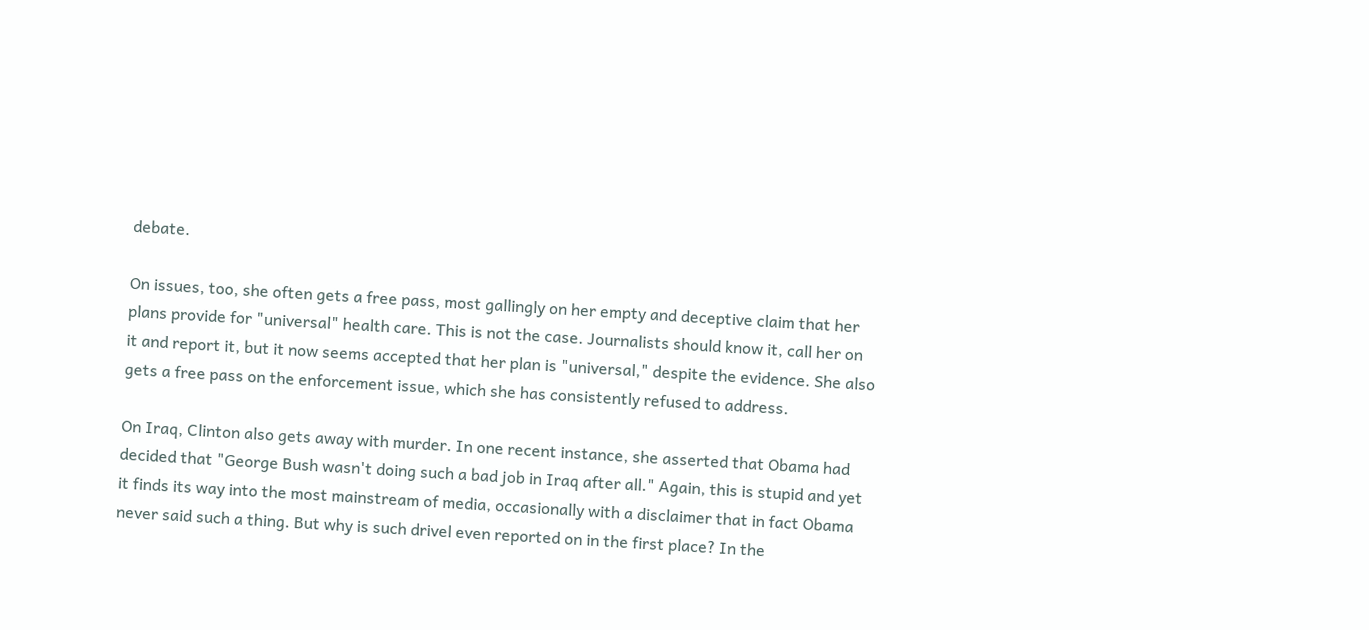debate.

On issues, too, she often gets a free pass, most gallingly on her empty and deceptive claim that her plans provide for "universal" health care. This is not the case. Journalists should know it, call her on it and report it, but it now seems accepted that her plan is "universal," despite the evidence. She also gets a free pass on the enforcement issue, which she has consistently refused to address.

On Iraq, Clinton also gets away with murder. In one recent instance, she asserted that Obama had decided that "George Bush wasn't doing such a bad job in Iraq after all." Again, this is stupid and yet it finds its way into the most mainstream of media, occasionally with a disclaimer that in fact Obama never said such a thing. But why is such drivel even reported on in the first place? In the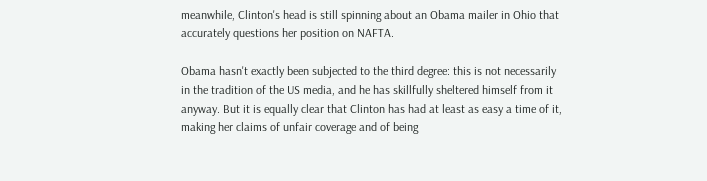meanwhile, Clinton's head is still spinning about an Obama mailer in Ohio that accurately questions her position on NAFTA.

Obama hasn't exactly been subjected to the third degree: this is not necessarily in the tradition of the US media, and he has skillfully sheltered himself from it anyway. But it is equally clear that Clinton has had at least as easy a time of it, making her claims of unfair coverage and of being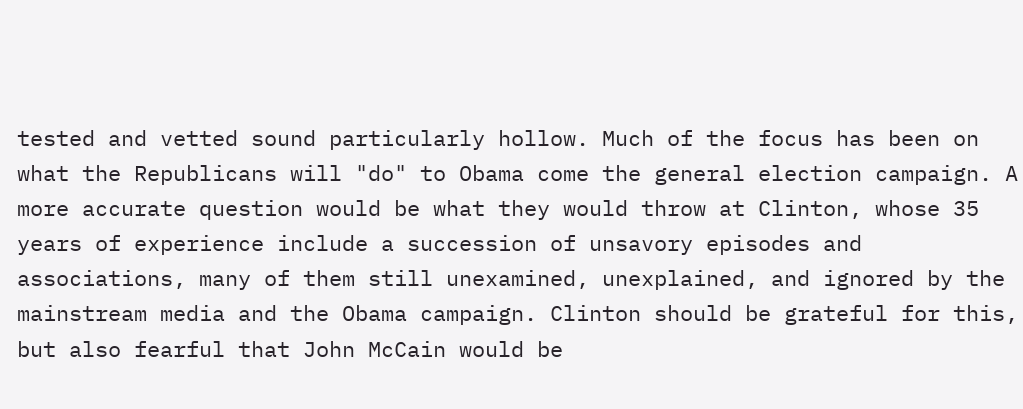tested and vetted sound particularly hollow. Much of the focus has been on what the Republicans will "do" to Obama come the general election campaign. A more accurate question would be what they would throw at Clinton, whose 35 years of experience include a succession of unsavory episodes and associations, many of them still unexamined, unexplained, and ignored by the mainstream media and the Obama campaign. Clinton should be grateful for this, but also fearful that John McCain would be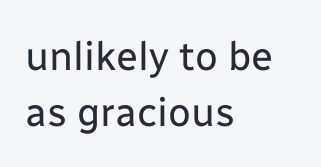unlikely to be as gracious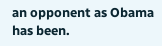an opponent as Obama has been.